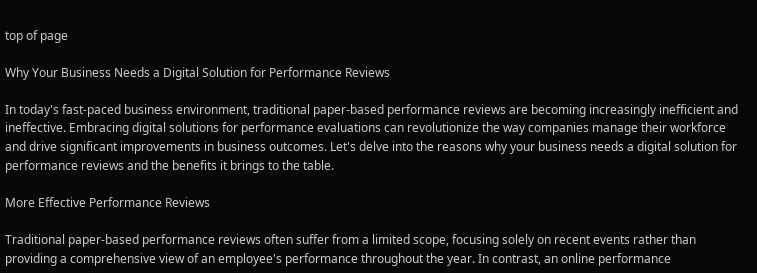top of page

Why Your Business Needs a Digital Solution for Performance Reviews

In today's fast-paced business environment, traditional paper-based performance reviews are becoming increasingly inefficient and ineffective. Embracing digital solutions for performance evaluations can revolutionize the way companies manage their workforce and drive significant improvements in business outcomes. Let's delve into the reasons why your business needs a digital solution for performance reviews and the benefits it brings to the table.

More Effective Performance Reviews

Traditional paper-based performance reviews often suffer from a limited scope, focusing solely on recent events rather than providing a comprehensive view of an employee's performance throughout the year. In contrast, an online performance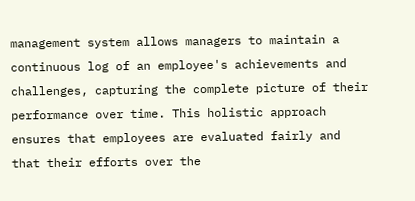management system allows managers to maintain a continuous log of an employee's achievements and challenges, capturing the complete picture of their performance over time. This holistic approach ensures that employees are evaluated fairly and that their efforts over the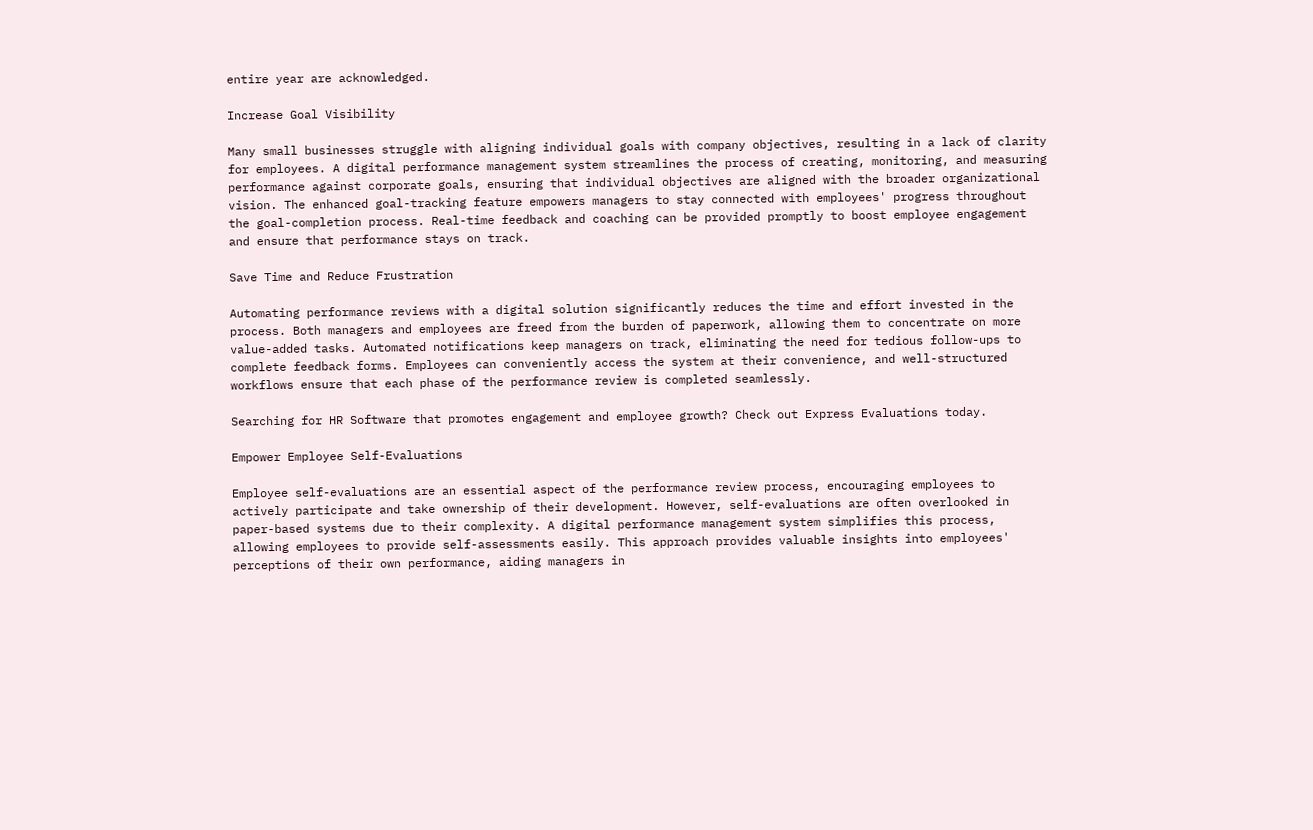entire year are acknowledged.

Increase Goal Visibility

Many small businesses struggle with aligning individual goals with company objectives, resulting in a lack of clarity for employees. A digital performance management system streamlines the process of creating, monitoring, and measuring performance against corporate goals, ensuring that individual objectives are aligned with the broader organizational vision. The enhanced goal-tracking feature empowers managers to stay connected with employees' progress throughout the goal-completion process. Real-time feedback and coaching can be provided promptly to boost employee engagement and ensure that performance stays on track.

Save Time and Reduce Frustration

Automating performance reviews with a digital solution significantly reduces the time and effort invested in the process. Both managers and employees are freed from the burden of paperwork, allowing them to concentrate on more value-added tasks. Automated notifications keep managers on track, eliminating the need for tedious follow-ups to complete feedback forms. Employees can conveniently access the system at their convenience, and well-structured workflows ensure that each phase of the performance review is completed seamlessly.

Searching for HR Software that promotes engagement and employee growth? Check out Express Evaluations today.

Empower Employee Self-Evaluations

Employee self-evaluations are an essential aspect of the performance review process, encouraging employees to actively participate and take ownership of their development. However, self-evaluations are often overlooked in paper-based systems due to their complexity. A digital performance management system simplifies this process, allowing employees to provide self-assessments easily. This approach provides valuable insights into employees' perceptions of their own performance, aiding managers in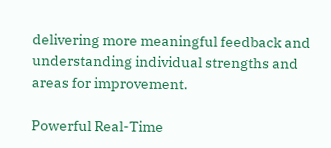delivering more meaningful feedback and understanding individual strengths and areas for improvement.

Powerful Real-Time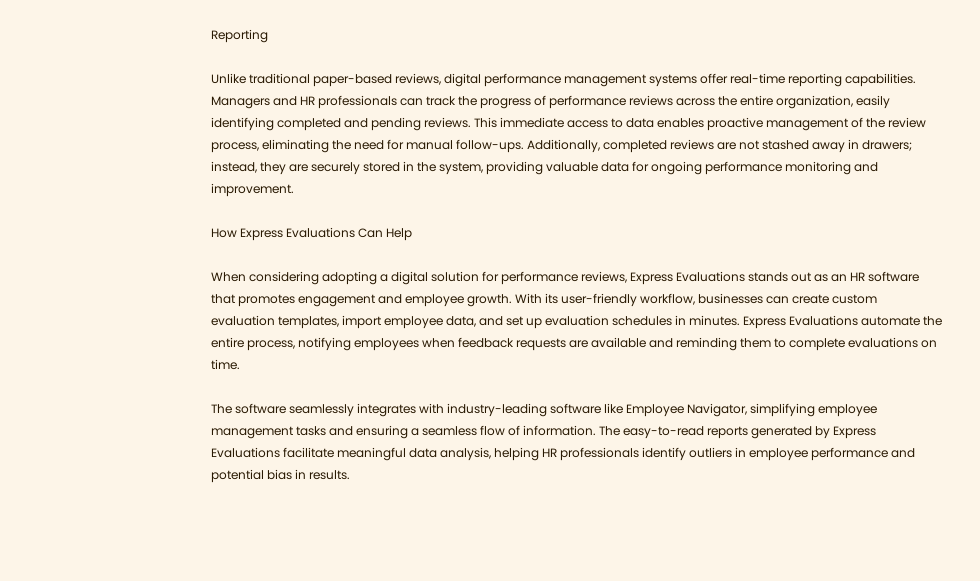Reporting

Unlike traditional paper-based reviews, digital performance management systems offer real-time reporting capabilities. Managers and HR professionals can track the progress of performance reviews across the entire organization, easily identifying completed and pending reviews. This immediate access to data enables proactive management of the review process, eliminating the need for manual follow-ups. Additionally, completed reviews are not stashed away in drawers; instead, they are securely stored in the system, providing valuable data for ongoing performance monitoring and improvement.

How Express Evaluations Can Help

When considering adopting a digital solution for performance reviews, Express Evaluations stands out as an HR software that promotes engagement and employee growth. With its user-friendly workflow, businesses can create custom evaluation templates, import employee data, and set up evaluation schedules in minutes. Express Evaluations automate the entire process, notifying employees when feedback requests are available and reminding them to complete evaluations on time.

The software seamlessly integrates with industry-leading software like Employee Navigator, simplifying employee management tasks and ensuring a seamless flow of information. The easy-to-read reports generated by Express Evaluations facilitate meaningful data analysis, helping HR professionals identify outliers in employee performance and potential bias in results.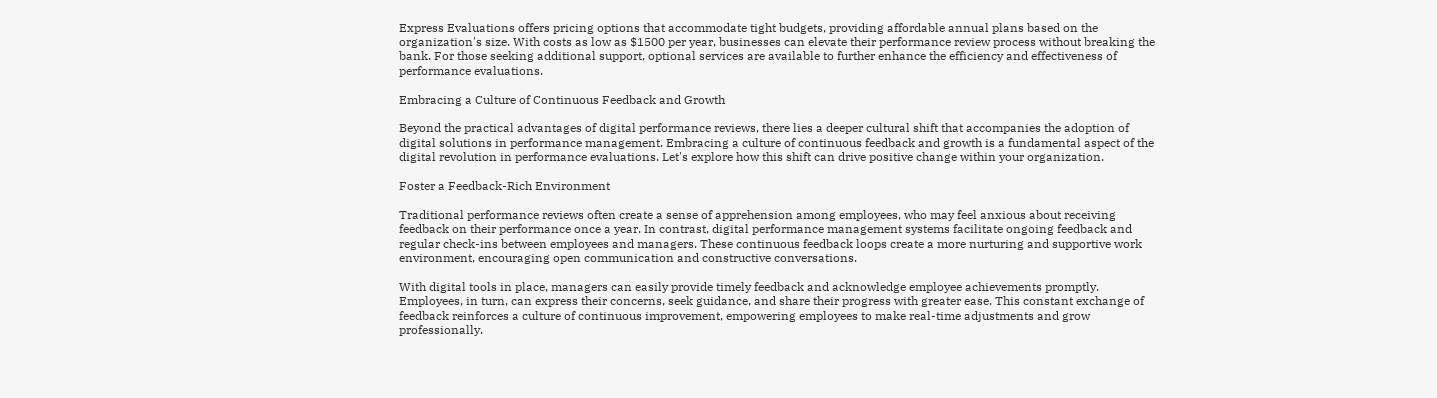Express Evaluations offers pricing options that accommodate tight budgets, providing affordable annual plans based on the organization's size. With costs as low as $1500 per year, businesses can elevate their performance review process without breaking the bank. For those seeking additional support, optional services are available to further enhance the efficiency and effectiveness of performance evaluations.

Embracing a Culture of Continuous Feedback and Growth

Beyond the practical advantages of digital performance reviews, there lies a deeper cultural shift that accompanies the adoption of digital solutions in performance management. Embracing a culture of continuous feedback and growth is a fundamental aspect of the digital revolution in performance evaluations. Let's explore how this shift can drive positive change within your organization.

Foster a Feedback-Rich Environment

Traditional performance reviews often create a sense of apprehension among employees, who may feel anxious about receiving feedback on their performance once a year. In contrast, digital performance management systems facilitate ongoing feedback and regular check-ins between employees and managers. These continuous feedback loops create a more nurturing and supportive work environment, encouraging open communication and constructive conversations.

With digital tools in place, managers can easily provide timely feedback and acknowledge employee achievements promptly. Employees, in turn, can express their concerns, seek guidance, and share their progress with greater ease. This constant exchange of feedback reinforces a culture of continuous improvement, empowering employees to make real-time adjustments and grow professionally.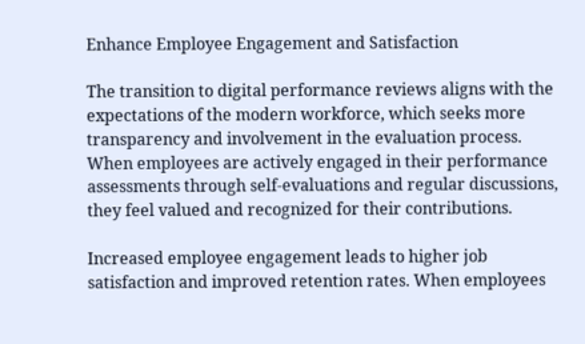Enhance Employee Engagement and Satisfaction

The transition to digital performance reviews aligns with the expectations of the modern workforce, which seeks more transparency and involvement in the evaluation process. When employees are actively engaged in their performance assessments through self-evaluations and regular discussions, they feel valued and recognized for their contributions.

Increased employee engagement leads to higher job satisfaction and improved retention rates. When employees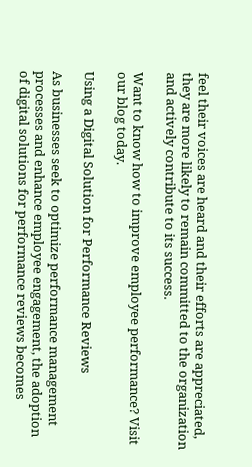feel their voices are heard and their efforts are appreciated, they are more likely to remain committed to the organization and actively contribute to its success.

Want to know how to improve employee performance? Visit our blog today.

Using a Digital Solution for Performance Reviews

As businesses seek to optimize performance management processes and enhance employee engagement, the adoption of digital solutions for performance reviews becomes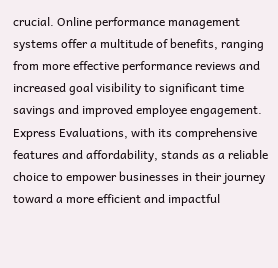crucial. Online performance management systems offer a multitude of benefits, ranging from more effective performance reviews and increased goal visibility to significant time savings and improved employee engagement. Express Evaluations, with its comprehensive features and affordability, stands as a reliable choice to empower businesses in their journey toward a more efficient and impactful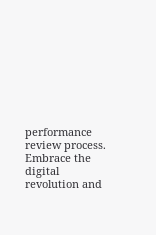performance review process. Embrace the digital revolution and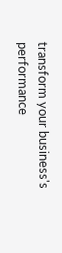transform your business's performance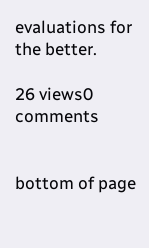evaluations for the better.

26 views0 comments


bottom of page